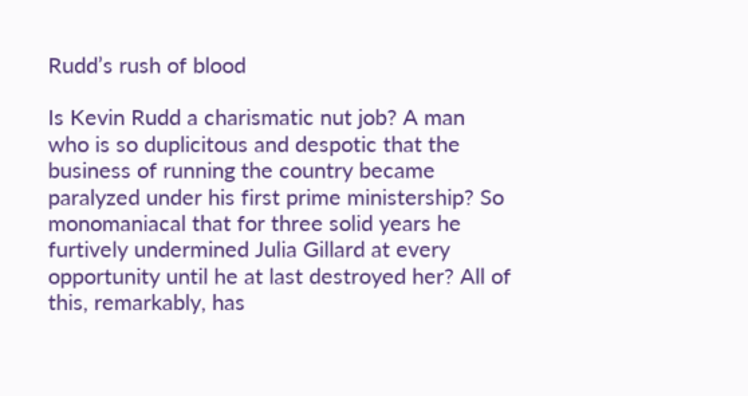Rudd’s rush of blood

Is Kevin Rudd a charismatic nut job? A man who is so duplicitous and despotic that the business of running the country became paralyzed under his first prime ministership? So monomaniacal that for three solid years he furtively undermined Julia Gillard at every opportunity until he at last destroyed her? All of this, remarkably, has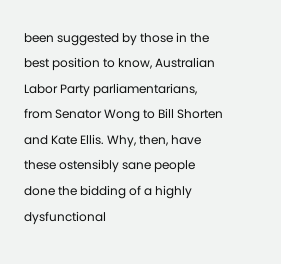been suggested by those in the best position to know, Australian Labor Party parliamentarians, from Senator Wong to Bill Shorten and Kate Ellis. Why, then, have these ostensibly sane people done the bidding of a highly dysfunctional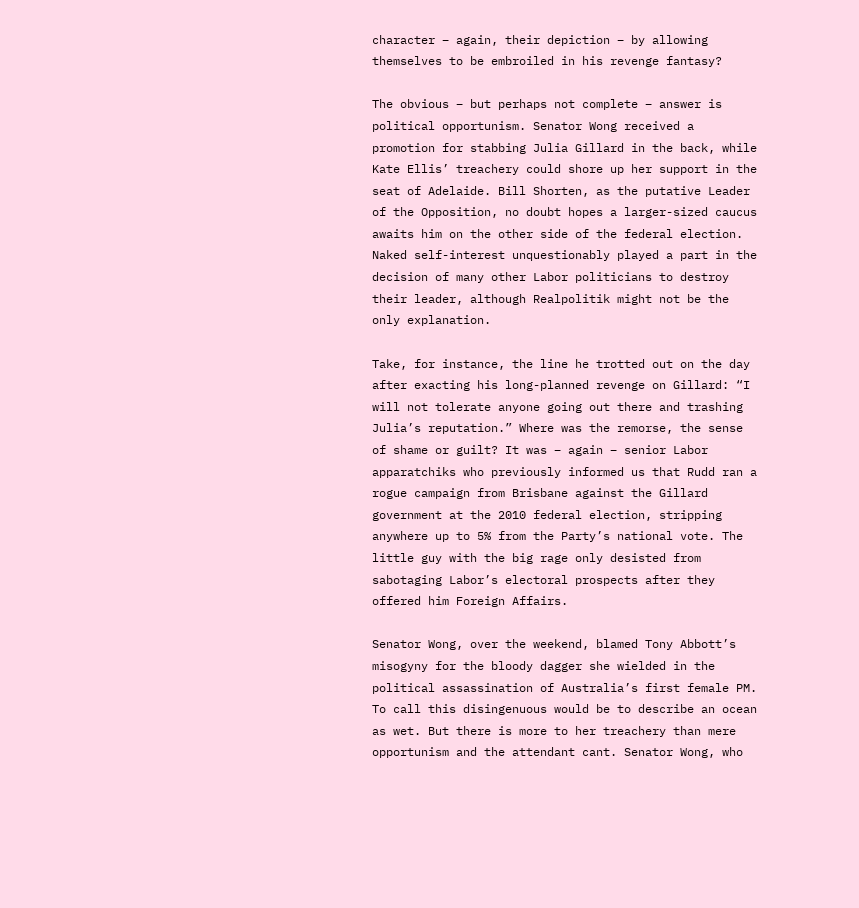character – again, their depiction – by allowing themselves to be embroiled in his revenge fantasy?

The obvious – but perhaps not complete – answer is political opportunism. Senator Wong received a promotion for stabbing Julia Gillard in the back, while Kate Ellis’ treachery could shore up her support in the seat of Adelaide. Bill Shorten, as the putative Leader of the Opposition, no doubt hopes a larger-sized caucus awaits him on the other side of the federal election. Naked self-interest unquestionably played a part in the decision of many other Labor politicians to destroy their leader, although Realpolitik might not be the only explanation.

Take, for instance, the line he trotted out on the day after exacting his long-planned revenge on Gillard: “I will not tolerate anyone going out there and trashing Julia’s reputation.” Where was the remorse, the sense of shame or guilt? It was – again – senior Labor apparatchiks who previously informed us that Rudd ran a rogue campaign from Brisbane against the Gillard government at the 2010 federal election, stripping anywhere up to 5% from the Party’s national vote. The little guy with the big rage only desisted from sabotaging Labor’s electoral prospects after they offered him Foreign Affairs.

Senator Wong, over the weekend, blamed Tony Abbott’s misogyny for the bloody dagger she wielded in the political assassination of Australia’s first female PM. To call this disingenuous would be to describe an ocean as wet. But there is more to her treachery than mere opportunism and the attendant cant. Senator Wong, who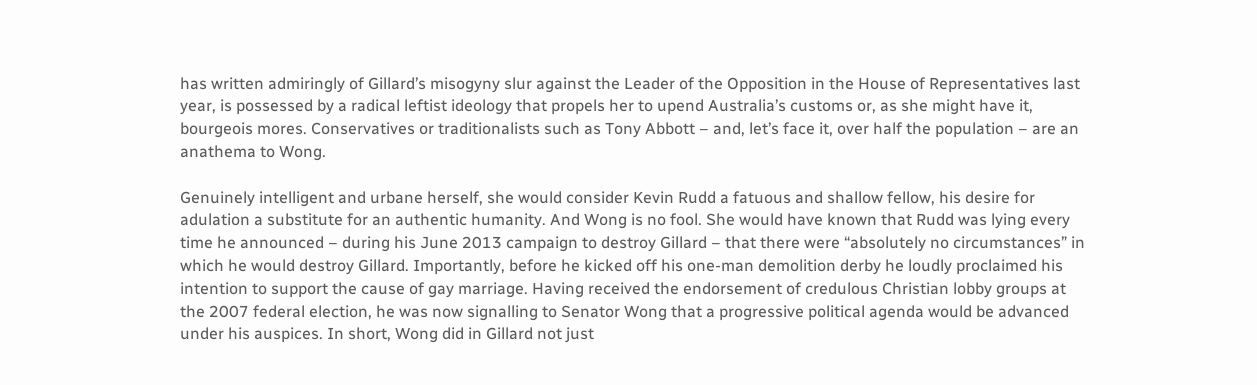has written admiringly of Gillard’s misogyny slur against the Leader of the Opposition in the House of Representatives last year, is possessed by a radical leftist ideology that propels her to upend Australia’s customs or, as she might have it, bourgeois mores. Conservatives or traditionalists such as Tony Abbott – and, let’s face it, over half the population – are an anathema to Wong.

Genuinely intelligent and urbane herself, she would consider Kevin Rudd a fatuous and shallow fellow, his desire for adulation a substitute for an authentic humanity. And Wong is no fool. She would have known that Rudd was lying every time he announced – during his June 2013 campaign to destroy Gillard – that there were “absolutely no circumstances” in which he would destroy Gillard. Importantly, before he kicked off his one-man demolition derby he loudly proclaimed his intention to support the cause of gay marriage. Having received the endorsement of credulous Christian lobby groups at the 2007 federal election, he was now signalling to Senator Wong that a progressive political agenda would be advanced under his auspices. In short, Wong did in Gillard not just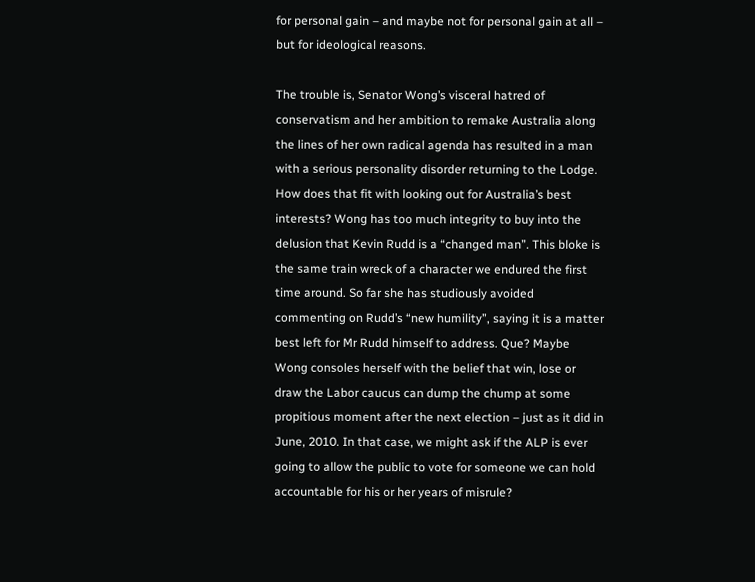for personal gain – and maybe not for personal gain at all – but for ideological reasons.

The trouble is, Senator Wong’s visceral hatred of conservatism and her ambition to remake Australia along the lines of her own radical agenda has resulted in a man with a serious personality disorder returning to the Lodge. How does that fit with looking out for Australia’s best interests? Wong has too much integrity to buy into the delusion that Kevin Rudd is a “changed man”. This bloke is the same train wreck of a character we endured the first time around. So far she has studiously avoided commenting on Rudd’s “new humility”, saying it is a matter best left for Mr Rudd himself to address. Que? Maybe Wong consoles herself with the belief that win, lose or draw the Labor caucus can dump the chump at some propitious moment after the next election – just as it did in June, 2010. In that case, we might ask if the ALP is ever going to allow the public to vote for someone we can hold accountable for his or her years of misrule?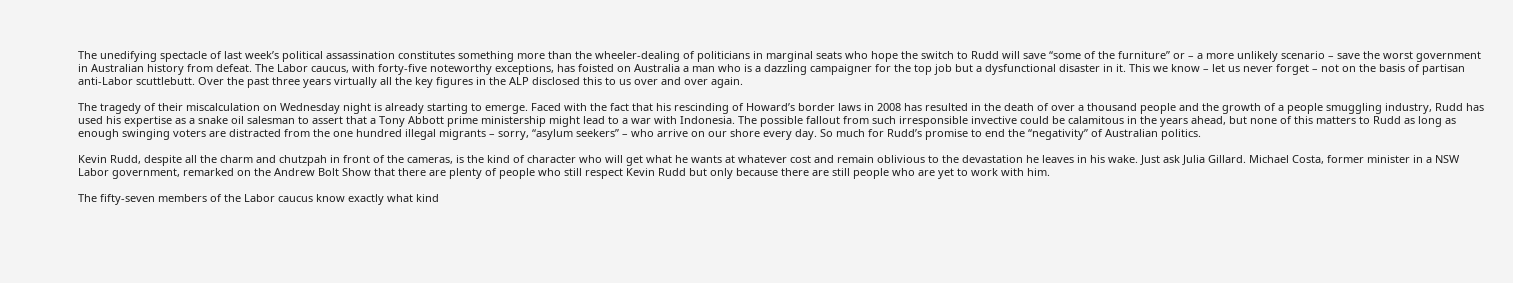The unedifying spectacle of last week’s political assassination constitutes something more than the wheeler-dealing of politicians in marginal seats who hope the switch to Rudd will save “some of the furniture” or – a more unlikely scenario – save the worst government in Australian history from defeat. The Labor caucus, with forty-five noteworthy exceptions, has foisted on Australia a man who is a dazzling campaigner for the top job but a dysfunctional disaster in it. This we know – let us never forget – not on the basis of partisan anti-Labor scuttlebutt. Over the past three years virtually all the key figures in the ALP disclosed this to us over and over again.

The tragedy of their miscalculation on Wednesday night is already starting to emerge. Faced with the fact that his rescinding of Howard’s border laws in 2008 has resulted in the death of over a thousand people and the growth of a people smuggling industry, Rudd has used his expertise as a snake oil salesman to assert that a Tony Abbott prime ministership might lead to a war with Indonesia. The possible fallout from such irresponsible invective could be calamitous in the years ahead, but none of this matters to Rudd as long as enough swinging voters are distracted from the one hundred illegal migrants – sorry, “asylum seekers” – who arrive on our shore every day. So much for Rudd’s promise to end the “negativity” of Australian politics.

Kevin Rudd, despite all the charm and chutzpah in front of the cameras, is the kind of character who will get what he wants at whatever cost and remain oblivious to the devastation he leaves in his wake. Just ask Julia Gillard. Michael Costa, former minister in a NSW Labor government, remarked on the Andrew Bolt Show that there are plenty of people who still respect Kevin Rudd but only because there are still people who are yet to work with him.

The fifty-seven members of the Labor caucus know exactly what kind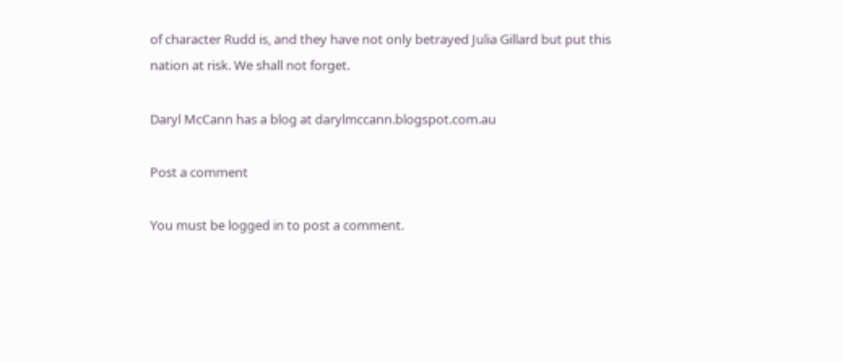of character Rudd is, and they have not only betrayed Julia Gillard but put this nation at risk. We shall not forget.

Daryl McCann has a blog at darylmccann.blogspot.com.au

Post a comment

You must be logged in to post a comment.